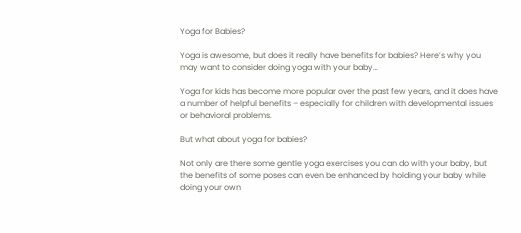Yoga for Babies?

Yoga is awesome, but does it really have benefits for babies? Here’s why you may want to consider doing yoga with your baby…

Yoga for kids has become more popular over the past few years, and it does have a number of helpful benefits – especially for children with developmental issues or behavioral problems.

But what about yoga for babies?

Not only are there some gentle yoga exercises you can do with your baby, but the benefits of some poses can even be enhanced by holding your baby while doing your own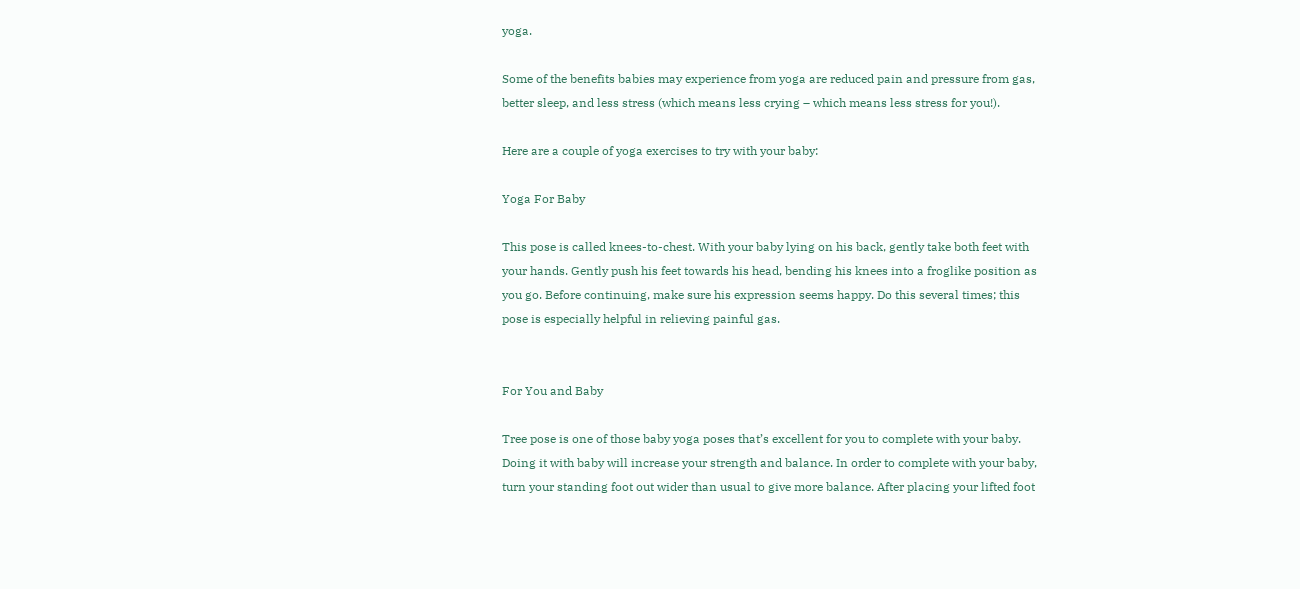yoga.

Some of the benefits babies may experience from yoga are reduced pain and pressure from gas, better sleep, and less stress (which means less crying – which means less stress for you!).

Here are a couple of yoga exercises to try with your baby:

Yoga For Baby

This pose is called knees-to-chest. With your baby lying on his back, gently take both feet with your hands. Gently push his feet towards his head, bending his knees into a froglike position as you go. Before continuing, make sure his expression seems happy. Do this several times; this pose is especially helpful in relieving painful gas.


For You and Baby

Tree pose is one of those baby yoga poses that’s excellent for you to complete with your baby. Doing it with baby will increase your strength and balance. In order to complete with your baby, turn your standing foot out wider than usual to give more balance. After placing your lifted foot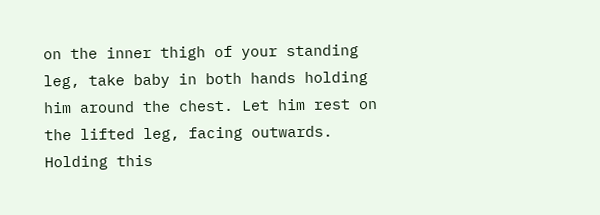on the inner thigh of your standing leg, take baby in both hands holding him around the chest. Let him rest on the lifted leg, facing outwards. Holding this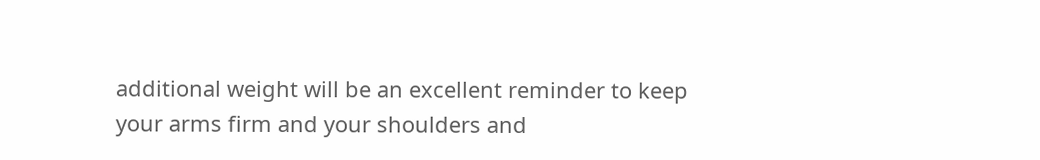additional weight will be an excellent reminder to keep your arms firm and your shoulders and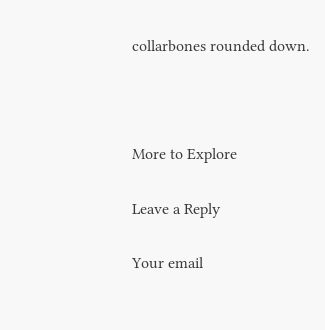collarbones rounded down.



More to Explore

Leave a Reply

Your email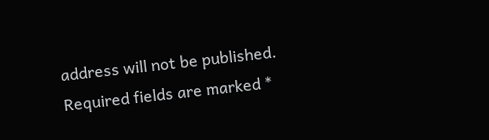address will not be published. Required fields are marked *